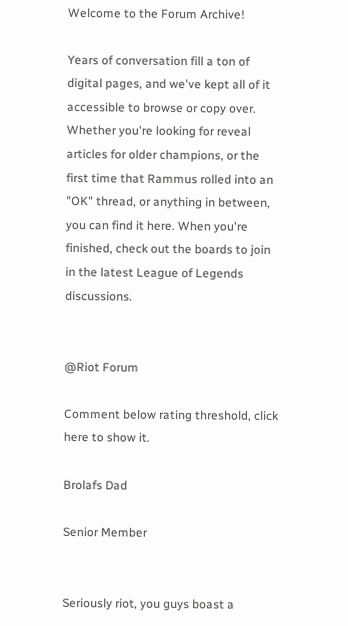Welcome to the Forum Archive!

Years of conversation fill a ton of digital pages, and we've kept all of it accessible to browse or copy over. Whether you're looking for reveal articles for older champions, or the first time that Rammus rolled into an "OK" thread, or anything in between, you can find it here. When you're finished, check out the boards to join in the latest League of Legends discussions.


@Riot Forum

Comment below rating threshold, click here to show it.

Brolafs Dad

Senior Member


Seriously riot, you guys boast a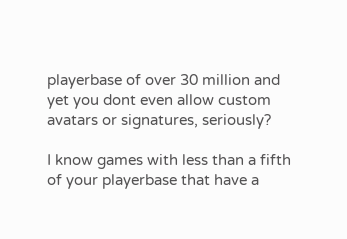playerbase of over 30 million and yet you dont even allow custom avatars or signatures, seriously?

I know games with less than a fifth of your playerbase that have a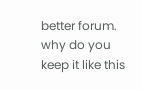better forum. why do you keep it like this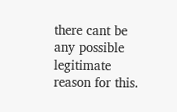there cant be any possible legitimate reason for this.